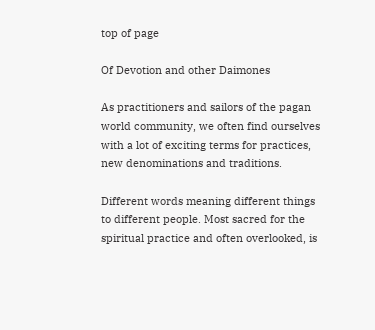top of page

Of Devotion and other Daimones

As practitioners and sailors of the pagan world community, we often find ourselves with a lot of exciting terms for practices, new denominations and traditions.

Different words meaning different things to different people. Most sacred for the spiritual practice and often overlooked, is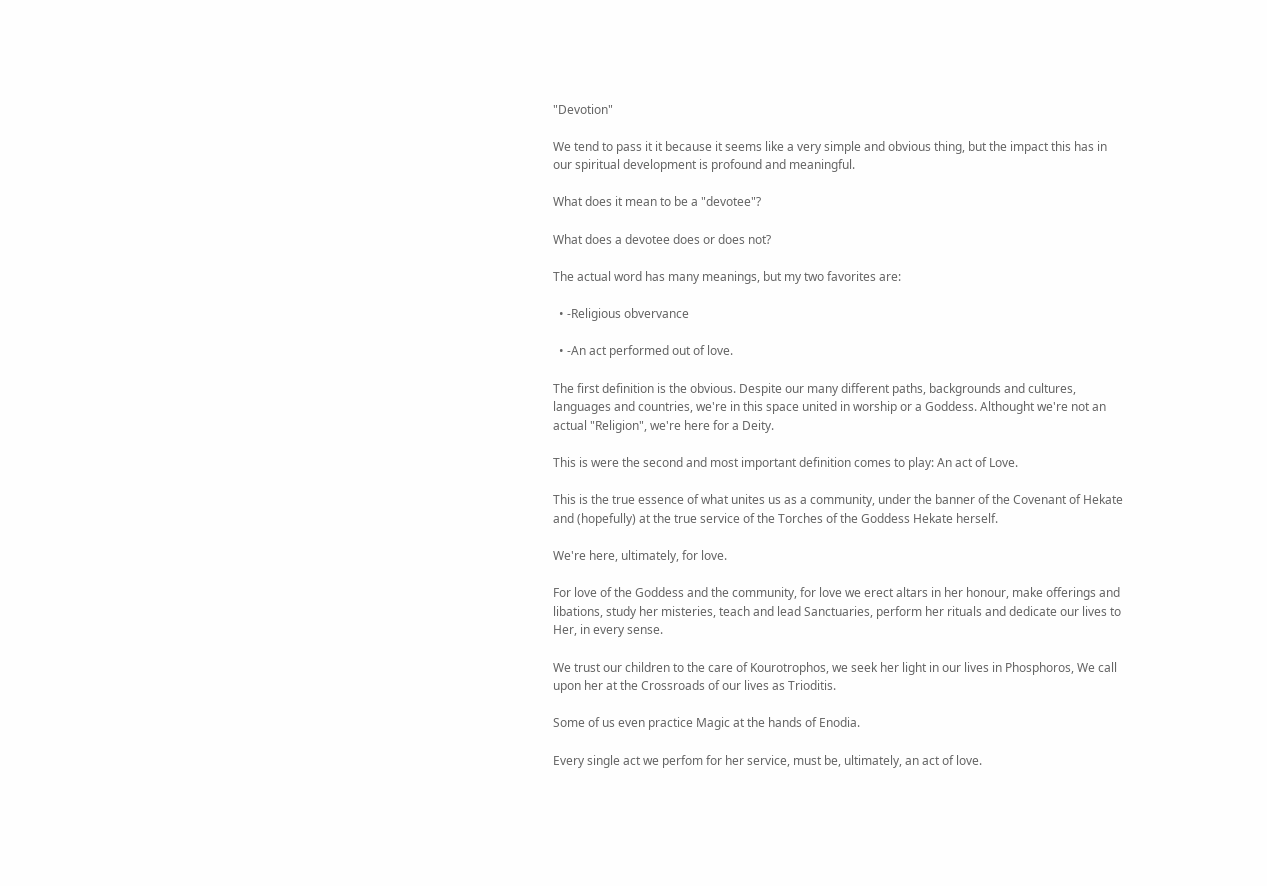"Devotion"

We tend to pass it it because it seems like a very simple and obvious thing, but the impact this has in our spiritual development is profound and meaningful.

What does it mean to be a "devotee"?

What does a devotee does or does not?

The actual word has many meanings, but my two favorites are:

  • -Religious obvervance

  • -An act performed out of love.

The first definition is the obvious. Despite our many different paths, backgrounds and cultures, languages and countries, we're in this space united in worship or a Goddess. Althought we're not an actual "Religion", we're here for a Deity.

This is were the second and most important definition comes to play: An act of Love.

This is the true essence of what unites us as a community, under the banner of the Covenant of Hekate and (hopefully) at the true service of the Torches of the Goddess Hekate herself.

We're here, ultimately, for love.

For love of the Goddess and the community, for love we erect altars in her honour, make offerings and libations, study her misteries, teach and lead Sanctuaries, perform her rituals and dedicate our lives to Her, in every sense.

We trust our children to the care of Kourotrophos, we seek her light in our lives in Phosphoros, We call upon her at the Crossroads of our lives as Trioditis.

Some of us even practice Magic at the hands of Enodia.

Every single act we perfom for her service, must be, ultimately, an act of love.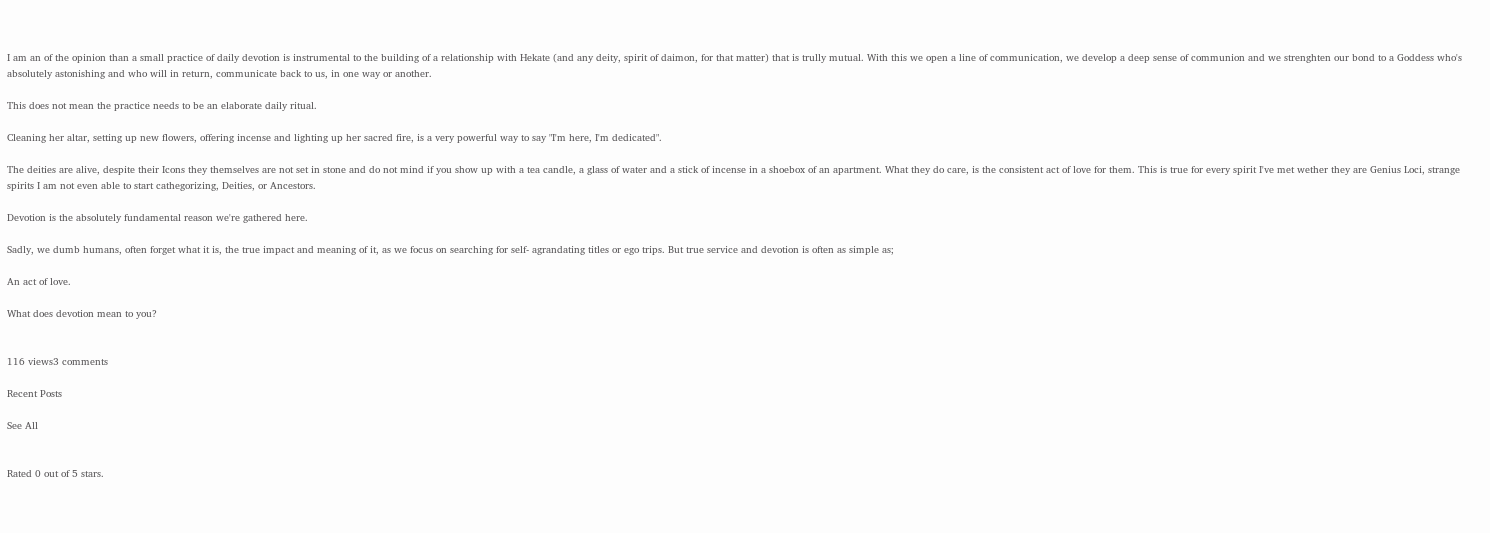I am an of the opinion than a small practice of daily devotion is instrumental to the building of a relationship with Hekate (and any deity, spirit of daimon, for that matter) that is trully mutual. With this we open a line of communication, we develop a deep sense of communion and we strenghten our bond to a Goddess who's absolutely astonishing and who will in return, communicate back to us, in one way or another.

This does not mean the practice needs to be an elaborate daily ritual.

Cleaning her altar, setting up new flowers, offering incense and lighting up her sacred fire, is a very powerful way to say "I'm here, I'm dedicated".

The deities are alive, despite their Icons they themselves are not set in stone and do not mind if you show up with a tea candle, a glass of water and a stick of incense in a shoebox of an apartment. What they do care, is the consistent act of love for them. This is true for every spirit I've met wether they are Genius Loci, strange spirits I am not even able to start cathegorizing, Deities, or Ancestors.

Devotion is the absolutely fundamental reason we're gathered here.

Sadly, we dumb humans, often forget what it is, the true impact and meaning of it, as we focus on searching for self- agrandating titles or ego trips. But true service and devotion is often as simple as;

An act of love.

What does devotion mean to you?


116 views3 comments

Recent Posts

See All


Rated 0 out of 5 stars.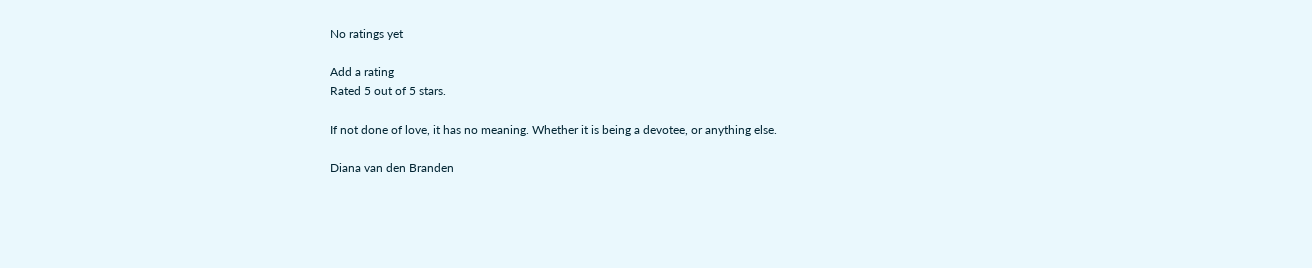No ratings yet

Add a rating
Rated 5 out of 5 stars.

If not done of love, it has no meaning. Whether it is being a devotee, or anything else.

Diana van den Branden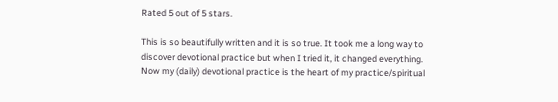Rated 5 out of 5 stars.

This is so beautifully written and it is so true. It took me a long way to discover devotional practice but when I tried it, it changed everything. Now my (daily) devotional practice is the heart of my practice/spiritual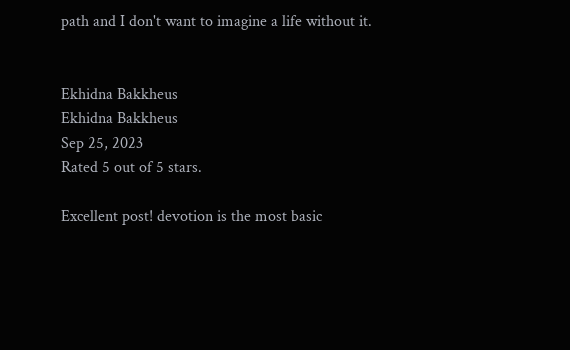path and I don't want to imagine a life without it.


Ekhidna Bakkheus
Ekhidna Bakkheus
Sep 25, 2023
Rated 5 out of 5 stars.

Excellent post! devotion is the most basic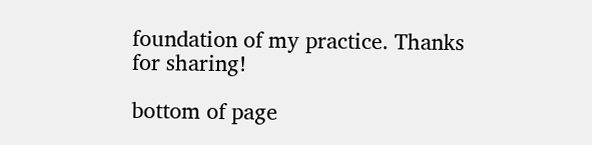foundation of my practice. Thanks for sharing!

bottom of page